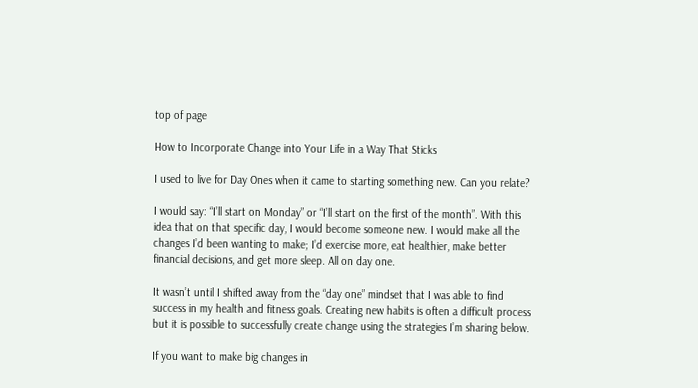top of page

How to Incorporate Change into Your Life in a Way That Sticks

I used to live for Day Ones when it came to starting something new. Can you relate?

I would say: “I’ll start on Monday” or “I’ll start on the first of the month”. With this idea that on that specific day, I would become someone new. I would make all the changes I’d been wanting to make; I’d exercise more, eat healthier, make better financial decisions, and get more sleep. All on day one.

It wasn’t until I shifted away from the “day one” mindset that I was able to find success in my health and fitness goals. Creating new habits is often a difficult process but it is possible to successfully create change using the strategies I’m sharing below.

If you want to make big changes in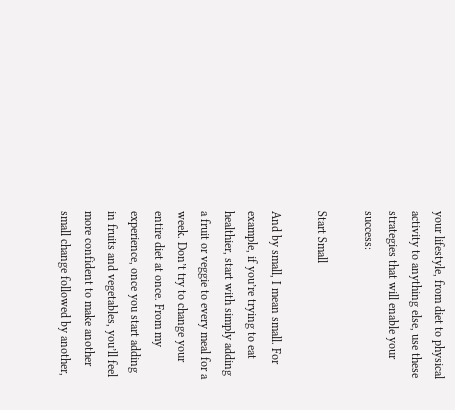your lifestyle, from diet to physical activity to anything else, use these strategies that will enable your success:

Start Small

And by small, I mean small. For example, if you’re trying to eat healthier, start with simply adding a fruit or veggie to every meal for a week. Don’t try to change your entire diet at once. From my experience, once you start adding in fruits and vegetables, you’ll feel more confident to make another small change followed by another,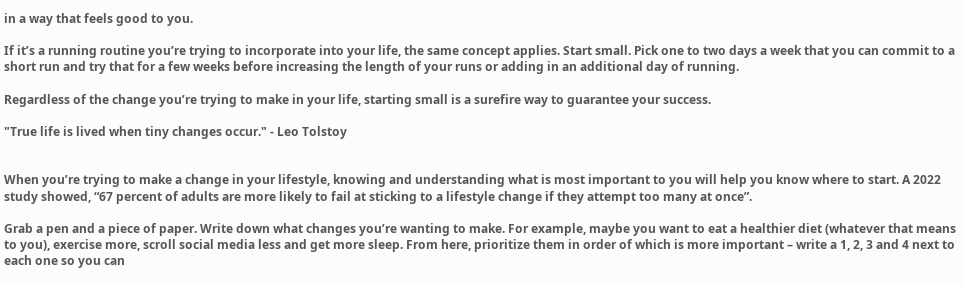in a way that feels good to you.

If it’s a running routine you’re trying to incorporate into your life, the same concept applies. Start small. Pick one to two days a week that you can commit to a short run and try that for a few weeks before increasing the length of your runs or adding in an additional day of running.

Regardless of the change you’re trying to make in your life, starting small is a surefire way to guarantee your success.

"True life is lived when tiny changes occur." - Leo Tolstoy


When you’re trying to make a change in your lifestyle, knowing and understanding what is most important to you will help you know where to start. A 2022 study showed, “67 percent of adults are more likely to fail at sticking to a lifestyle change if they attempt too many at once”.

Grab a pen and a piece of paper. Write down what changes you’re wanting to make. For example, maybe you want to eat a healthier diet (whatever that means to you), exercise more, scroll social media less and get more sleep. From here, prioritize them in order of which is more important – write a 1, 2, 3 and 4 next to each one so you can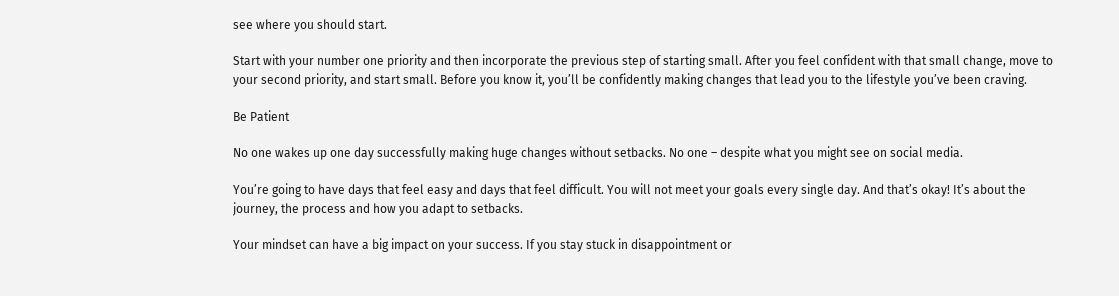see where you should start.

Start with your number one priority and then incorporate the previous step of starting small. After you feel confident with that small change, move to your second priority, and start small. Before you know it, you’ll be confidently making changes that lead you to the lifestyle you’ve been craving.

Be Patient

No one wakes up one day successfully making huge changes without setbacks. No one – despite what you might see on social media.

You’re going to have days that feel easy and days that feel difficult. You will not meet your goals every single day. And that’s okay! It’s about the journey, the process and how you adapt to setbacks.

Your mindset can have a big impact on your success. If you stay stuck in disappointment or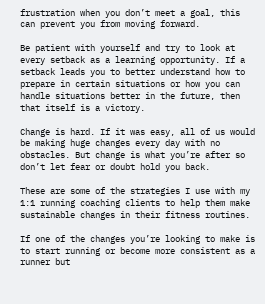frustration when you don’t meet a goal, this can prevent you from moving forward.

Be patient with yourself and try to look at every setback as a learning opportunity. If a setback leads you to better understand how to prepare in certain situations or how you can handle situations better in the future, then that itself is a victory.

Change is hard. If it was easy, all of us would be making huge changes every day with no obstacles. But change is what you’re after so don’t let fear or doubt hold you back.

These are some of the strategies I use with my 1:1 running coaching clients to help them make sustainable changes in their fitness routines.

If one of the changes you’re looking to make is to start running or become more consistent as a runner but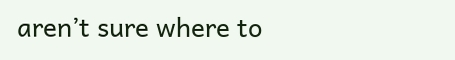aren’t sure where to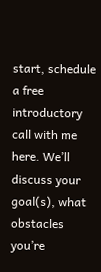start, schedule a free introductory call with me here. We’ll discuss your goal(s), what obstacles you’re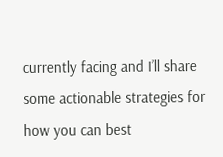currently facing and I’ll share some actionable strategies for how you can best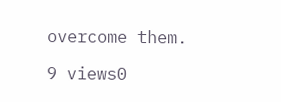overcome them.

9 views0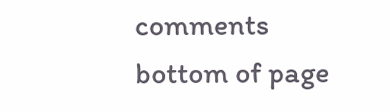comments
bottom of page